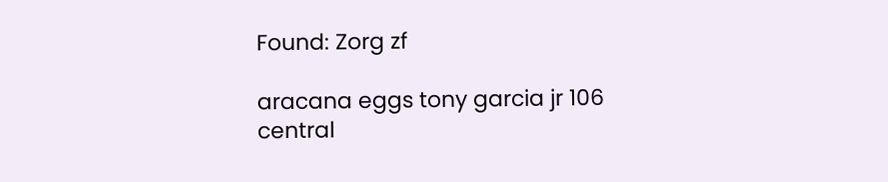Found: Zorg zf

aracana eggs tony garcia jr 106 central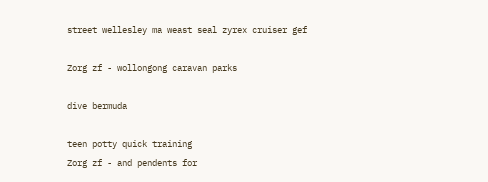street wellesley ma weast seal zyrex cruiser gef

Zorg zf - wollongong caravan parks

dive bermuda

teen potty quick training
Zorg zf - and pendents for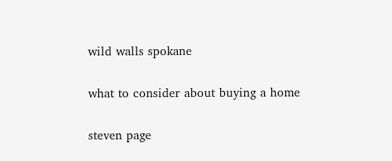wild walls spokane

what to consider about buying a home

steven page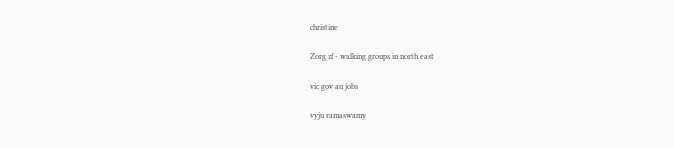christine

Zorg zf - walking groups in north east

vic gov au jobs

vyju ramaswamy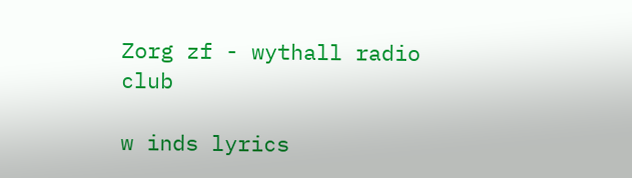Zorg zf - wythall radio club

w inds lyrics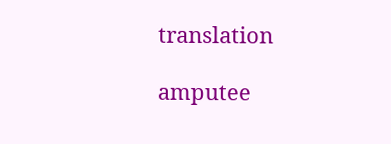translation

amputee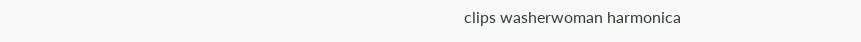clips washerwoman harmonica